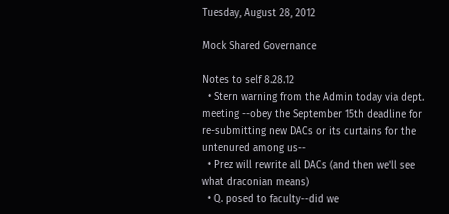Tuesday, August 28, 2012

Mock Shared Governance

Notes to self 8.28.12
  • Stern warning from the Admin today via dept. meeting --obey the September 15th deadline for re-submitting new DACs or its curtains for the untenured among us--
  • Prez will rewrite all DACs (and then we'll see what draconian means)
  • Q. posed to faculty--did we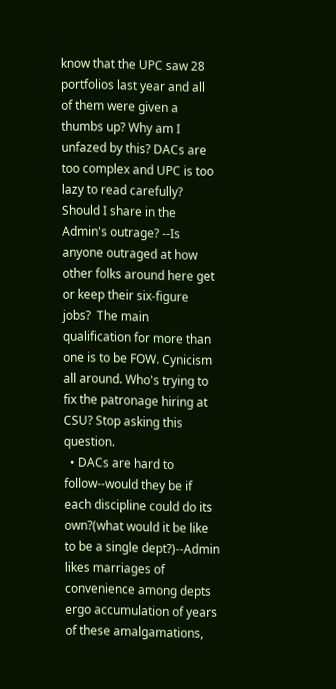know that the UPC saw 28 portfolios last year and all of them were given a thumbs up? Why am I unfazed by this? DACs are too complex and UPC is too lazy to read carefully? Should I share in the Admin's outrage? --Is anyone outraged at how other folks around here get or keep their six-figure jobs?  The main qualification for more than one is to be FOW. Cynicism all around. Who's trying to fix the patronage hiring at CSU? Stop asking this question.
  • DACs are hard to follow--would they be if each discipline could do its own?(what would it be like to be a single dept?)--Admin likes marriages of convenience among depts ergo accumulation of years of these amalgamations,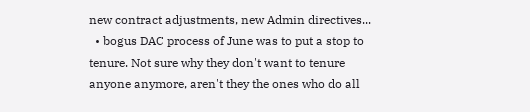new contract adjustments, new Admin directives...
  • bogus DAC process of June was to put a stop to tenure. Not sure why they don't want to tenure anyone anymore, aren't they the ones who do all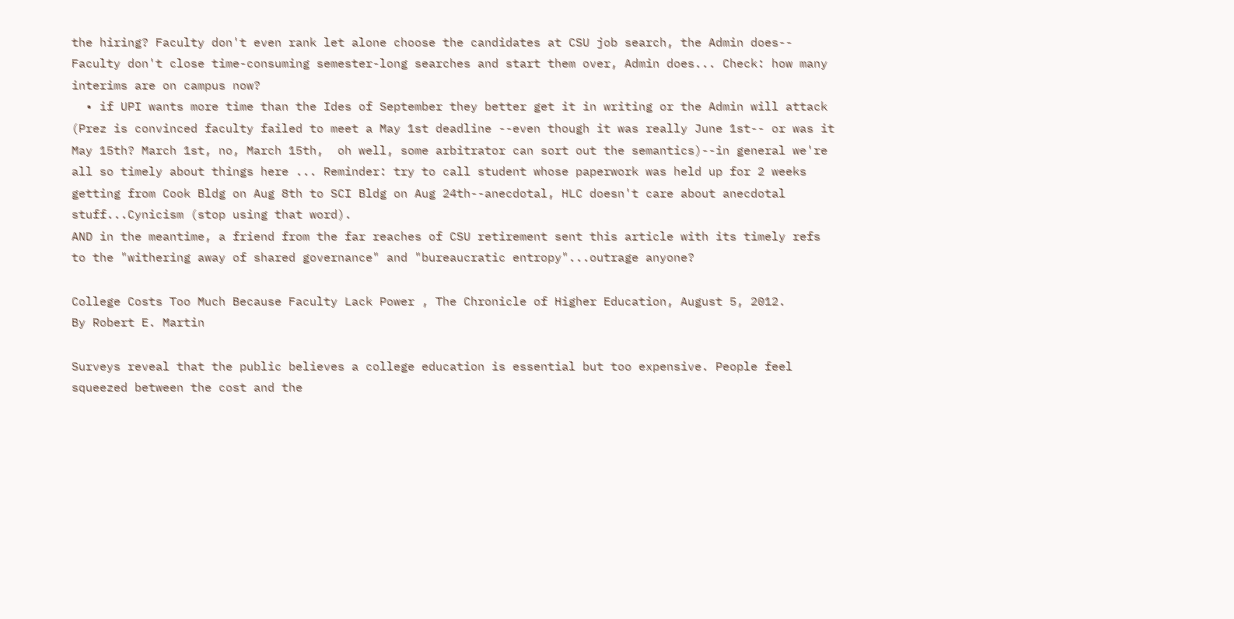the hiring? Faculty don't even rank let alone choose the candidates at CSU job search, the Admin does-- Faculty don't close time-consuming semester-long searches and start them over, Admin does... Check: how many interims are on campus now?
  • if UPI wants more time than the Ides of September they better get it in writing or the Admin will attack (Prez is convinced faculty failed to meet a May 1st deadline --even though it was really June 1st-- or was it May 15th? March 1st, no, March 15th,  oh well, some arbitrator can sort out the semantics)--in general we're all so timely about things here ... Reminder: try to call student whose paperwork was held up for 2 weeks getting from Cook Bldg on Aug 8th to SCI Bldg on Aug 24th--anecdotal, HLC doesn't care about anecdotal stuff...Cynicism (stop using that word).
AND in the meantime, a friend from the far reaches of CSU retirement sent this article with its timely refs to the "withering away of shared governance" and "bureaucratic entropy"...outrage anyone?

College Costs Too Much Because Faculty Lack Power , The Chronicle of Higher Education, August 5, 2012.
By Robert E. Martin

Surveys reveal that the public believes a college education is essential but too expensive. People feel squeezed between the cost and the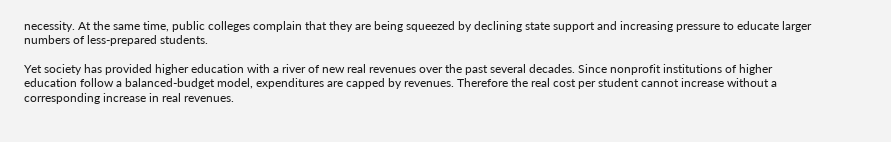necessity. At the same time, public colleges complain that they are being squeezed by declining state support and increasing pressure to educate larger numbers of less-prepared students.

Yet society has provided higher education with a river of new real revenues over the past several decades. Since nonprofit institutions of higher education follow a balanced-budget model, expenditures are capped by revenues. Therefore the real cost per student cannot increase without a corresponding increase in real revenues.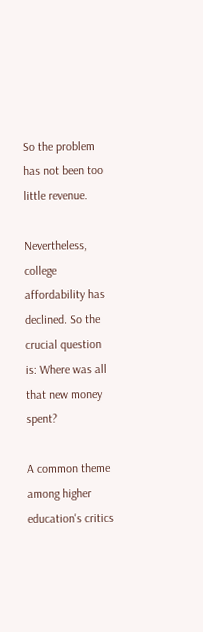So the problem has not been too little revenue.

Nevertheless, college affordability has declined. So the crucial question is: Where was all that new money spent?

A common theme among higher education's critics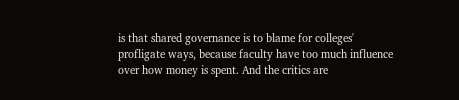is that shared governance is to blame for colleges' profligate ways, because faculty have too much influence over how money is spent. And the critics are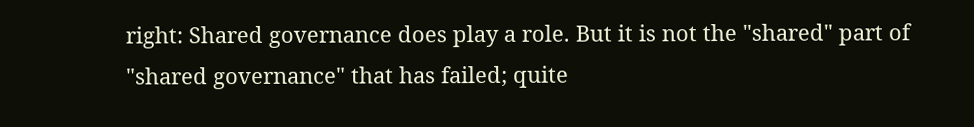right: Shared governance does play a role. But it is not the "shared" part of "shared governance" that has failed; quite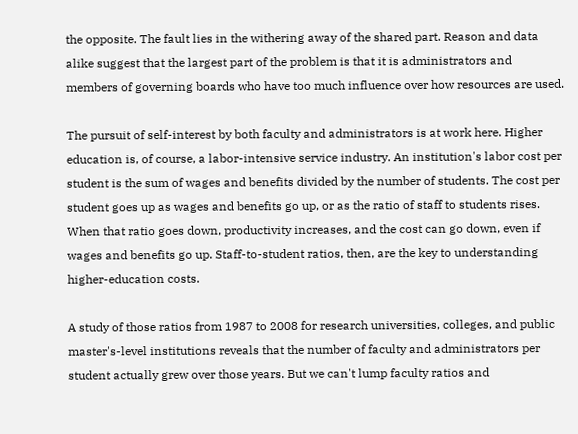the opposite. The fault lies in the withering away of the shared part. Reason and data alike suggest that the largest part of the problem is that it is administrators and members of governing boards who have too much influence over how resources are used.

The pursuit of self-interest by both faculty and administrators is at work here. Higher education is, of course, a labor-intensive service industry. An institution's labor cost per student is the sum of wages and benefits divided by the number of students. The cost per student goes up as wages and benefits go up, or as the ratio of staff to students rises. When that ratio goes down, productivity increases, and the cost can go down, even if wages and benefits go up. Staff-to-student ratios, then, are the key to understanding higher-education costs.

A study of those ratios from 1987 to 2008 for research universities, colleges, and public master's-level institutions reveals that the number of faculty and administrators per student actually grew over those years. But we can't lump faculty ratios and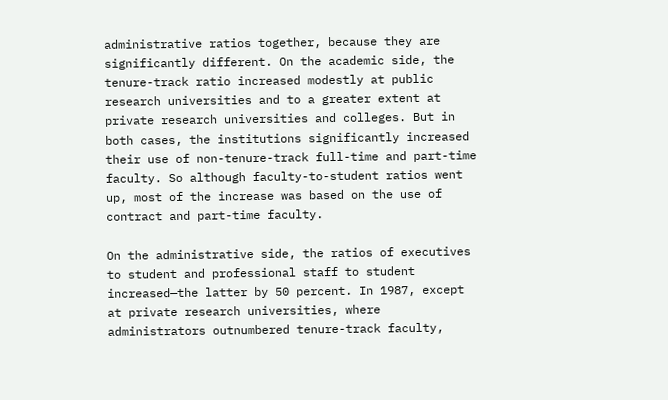administrative ratios together, because they are significantly different. On the academic side, the tenure-track ratio increased modestly at public research universities and to a greater extent at private research universities and colleges. But in both cases, the institutions significantly increased their use of non-tenure-track full-time and part-time faculty. So although faculty-to-student ratios went up, most of the increase was based on the use of contract and part-time faculty.

On the administrative side, the ratios of executives to student and professional staff to student increased—the latter by 50 percent. In 1987, except at private research universities, where administrators outnumbered tenure-track faculty,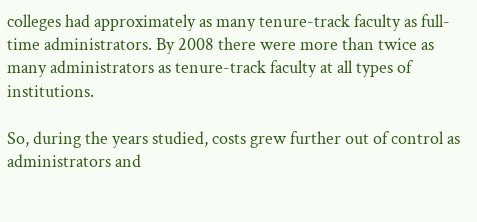colleges had approximately as many tenure-track faculty as full-time administrators. By 2008 there were more than twice as many administrators as tenure-track faculty at all types of institutions.

So, during the years studied, costs grew further out of control as administrators and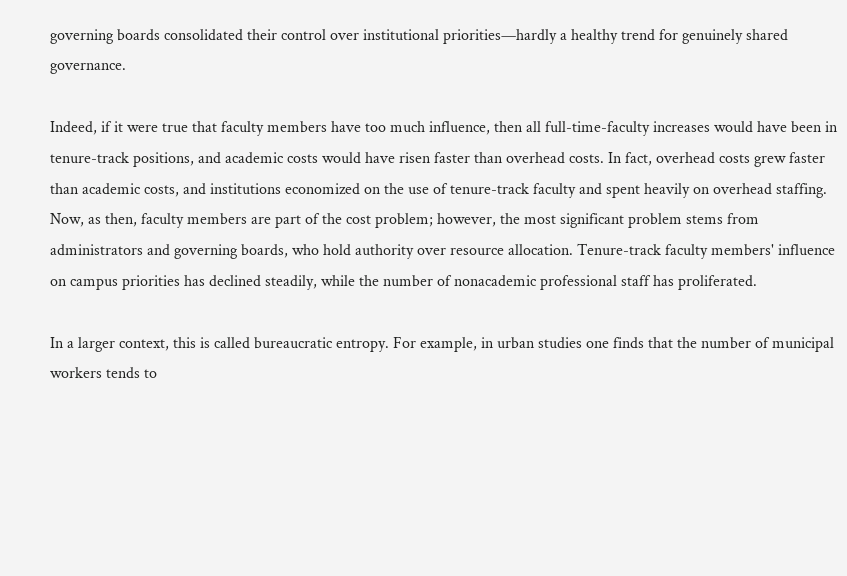governing boards consolidated their control over institutional priorities—hardly a healthy trend for genuinely shared governance.

Indeed, if it were true that faculty members have too much influence, then all full-time-faculty increases would have been in tenure-track positions, and academic costs would have risen faster than overhead costs. In fact, overhead costs grew faster than academic costs, and institutions economized on the use of tenure-track faculty and spent heavily on overhead staffing. Now, as then, faculty members are part of the cost problem; however, the most significant problem stems from administrators and governing boards, who hold authority over resource allocation. Tenure-track faculty members' influence on campus priorities has declined steadily, while the number of nonacademic professional staff has proliferated.

In a larger context, this is called bureaucratic entropy. For example, in urban studies one finds that the number of municipal workers tends to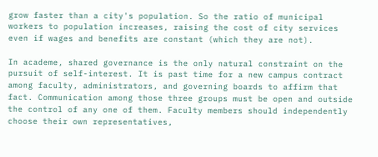grow faster than a city's population. So the ratio of municipal workers to population increases, raising the cost of city services even if wages and benefits are constant (which they are not).

In academe, shared governance is the only natural constraint on the pursuit of self-interest. It is past time for a new campus contract among faculty, administrators, and governing boards to affirm that fact. Communication among those three groups must be open and outside the control of any one of them. Faculty members should independently choose their own representatives,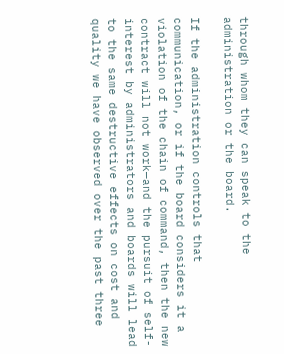through whom they can speak to the administration or the board.

If the administration controls that communication, or if the board considers it a violation of the chain of command, then the new contract will not work—and the pursuit of self-interest by administrators and boards will lead to the same destructive effects on cost and quality we have observed over the past three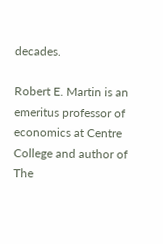decades.

Robert E. Martin is an emeritus professor of economics at Centre College and author of The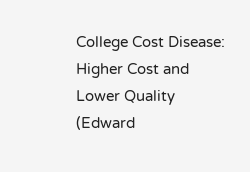College Cost Disease: Higher Cost and Lower Quality (Edward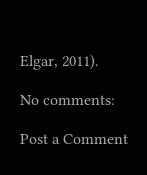Elgar, 2011).

No comments:

Post a Comment